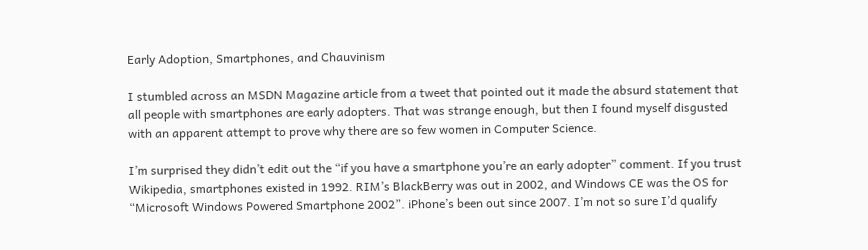Early Adoption, Smartphones, and Chauvinism

I stumbled across an MSDN Magazine article from a tweet that pointed out it made the absurd statement that all people with smartphones are early adopters. That was strange enough, but then I found myself disgusted with an apparent attempt to prove why there are so few women in Computer Science.

I’m surprised they didn’t edit out the “if you have a smartphone you’re an early adopter” comment. If you trust Wikipedia, smartphones existed in 1992. RIM’s BlackBerry was out in 2002, and Windows CE was the OS for “Microsoft Windows Powered Smartphone 2002”. iPhone’s been out since 2007. I’m not so sure I’d qualify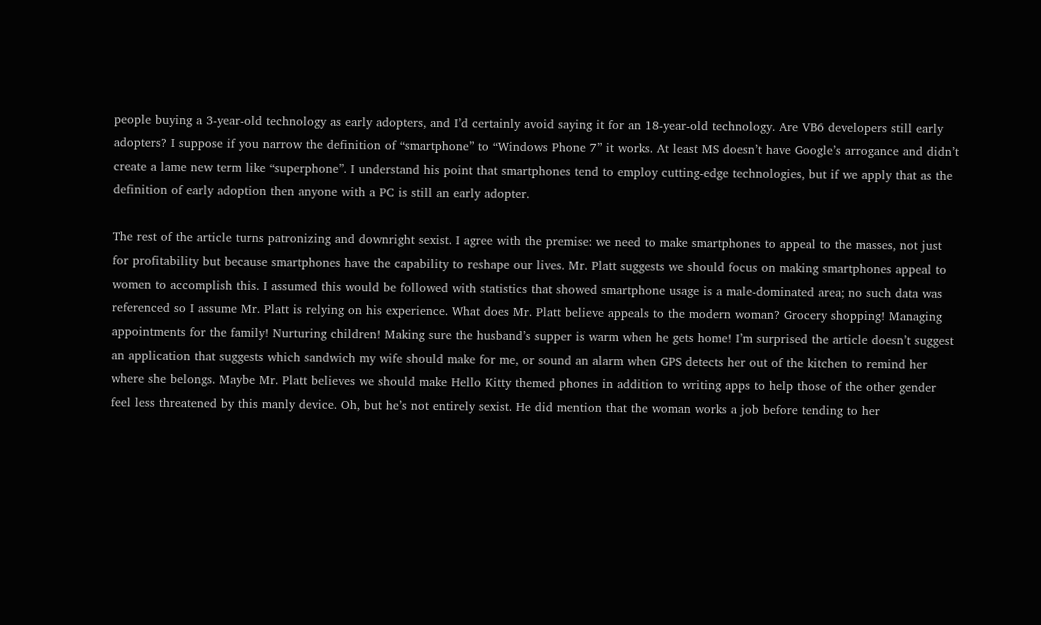people buying a 3-year-old technology as early adopters, and I’d certainly avoid saying it for an 18-year-old technology. Are VB6 developers still early adopters? I suppose if you narrow the definition of “smartphone” to “Windows Phone 7” it works. At least MS doesn’t have Google’s arrogance and didn’t create a lame new term like “superphone”. I understand his point that smartphones tend to employ cutting-edge technologies, but if we apply that as the definition of early adoption then anyone with a PC is still an early adopter.

The rest of the article turns patronizing and downright sexist. I agree with the premise: we need to make smartphones to appeal to the masses, not just for profitability but because smartphones have the capability to reshape our lives. Mr. Platt suggests we should focus on making smartphones appeal to women to accomplish this. I assumed this would be followed with statistics that showed smartphone usage is a male-dominated area; no such data was referenced so I assume Mr. Platt is relying on his experience. What does Mr. Platt believe appeals to the modern woman? Grocery shopping! Managing appointments for the family! Nurturing children! Making sure the husband’s supper is warm when he gets home! I’m surprised the article doesn’t suggest an application that suggests which sandwich my wife should make for me, or sound an alarm when GPS detects her out of the kitchen to remind her where she belongs. Maybe Mr. Platt believes we should make Hello Kitty themed phones in addition to writing apps to help those of the other gender feel less threatened by this manly device. Oh, but he’s not entirely sexist. He did mention that the woman works a job before tending to her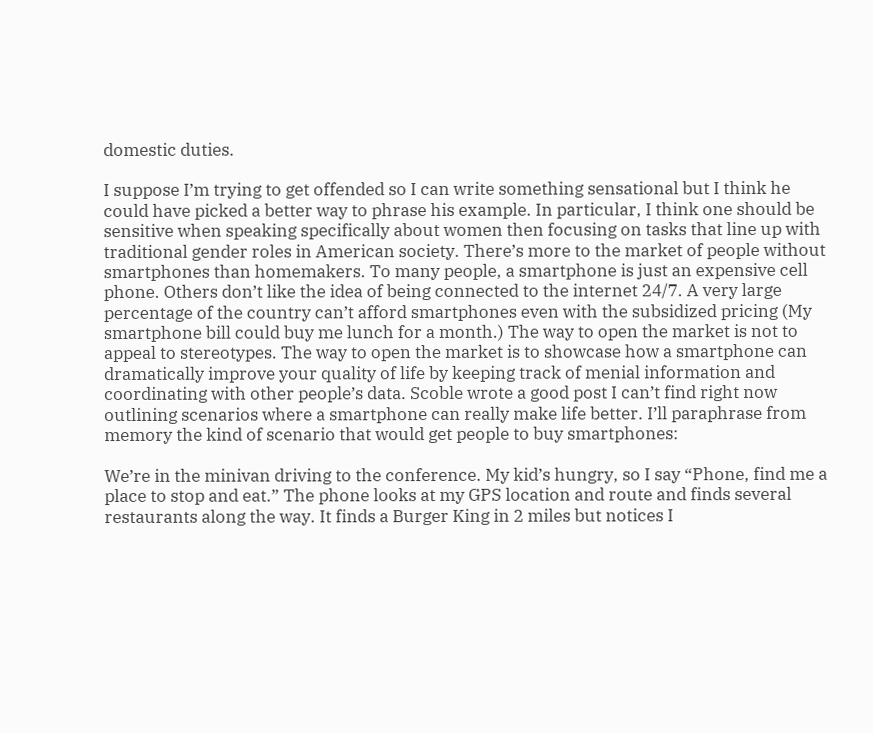domestic duties.

I suppose I’m trying to get offended so I can write something sensational but I think he could have picked a better way to phrase his example. In particular, I think one should be sensitive when speaking specifically about women then focusing on tasks that line up with traditional gender roles in American society. There’s more to the market of people without smartphones than homemakers. To many people, a smartphone is just an expensive cell phone. Others don’t like the idea of being connected to the internet 24/7. A very large percentage of the country can’t afford smartphones even with the subsidized pricing (My smartphone bill could buy me lunch for a month.) The way to open the market is not to appeal to stereotypes. The way to open the market is to showcase how a smartphone can dramatically improve your quality of life by keeping track of menial information and coordinating with other people’s data. Scoble wrote a good post I can’t find right now outlining scenarios where a smartphone can really make life better. I’ll paraphrase from memory the kind of scenario that would get people to buy smartphones:

We’re in the minivan driving to the conference. My kid’s hungry, so I say “Phone, find me a place to stop and eat.” The phone looks at my GPS location and route and finds several restaurants along the way. It finds a Burger King in 2 miles but notices I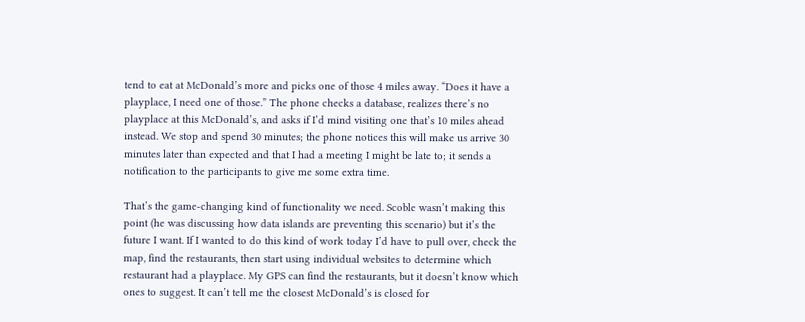tend to eat at McDonald’s more and picks one of those 4 miles away. “Does it have a playplace, I need one of those.” The phone checks a database, realizes there’s no playplace at this McDonald’s, and asks if I’d mind visiting one that’s 10 miles ahead instead. We stop and spend 30 minutes; the phone notices this will make us arrive 30 minutes later than expected and that I had a meeting I might be late to; it sends a notification to the participants to give me some extra time.

That’s the game-changing kind of functionality we need. Scoble wasn’t making this point (he was discussing how data islands are preventing this scenario) but it’s the future I want. If I wanted to do this kind of work today I’d have to pull over, check the map, find the restaurants, then start using individual websites to determine which restaurant had a playplace. My GPS can find the restaurants, but it doesn’t know which ones to suggest. It can’t tell me the closest McDonald’s is closed for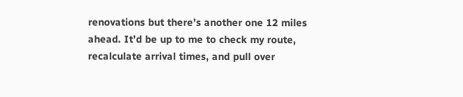renovations but there’s another one 12 miles ahead. It’d be up to me to check my route, recalculate arrival times, and pull over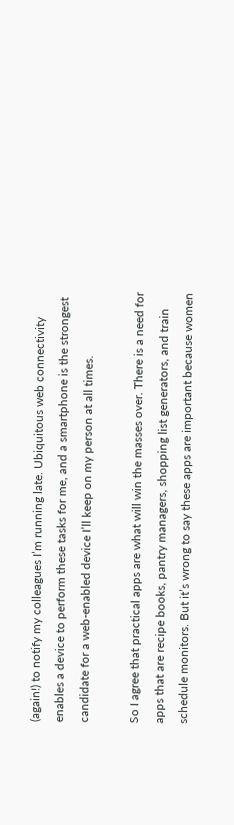(again!) to notify my colleagues I’m running late. Ubiquitous web connectivity enables a device to perform these tasks for me, and a smartphone is the strongest candidate for a web-enabled device I’ll keep on my person at all times.

So I agree that practical apps are what will win the masses over. There is a need for apps that are recipe books, pantry managers, shopping list generators, and train schedule monitors. But it’s wrong to say these apps are important because women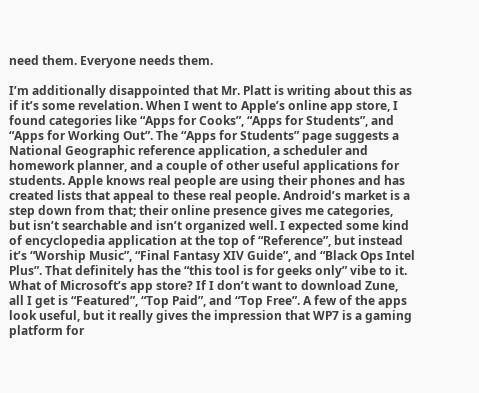need them. Everyone needs them.

I’m additionally disappointed that Mr. Platt is writing about this as if it’s some revelation. When I went to Apple’s online app store, I found categories like “Apps for Cooks”, “Apps for Students”, and “Apps for Working Out”. The “Apps for Students” page suggests a National Geographic reference application, a scheduler and homework planner, and a couple of other useful applications for students. Apple knows real people are using their phones and has created lists that appeal to these real people. Android’s market is a step down from that; their online presence gives me categories, but isn’t searchable and isn’t organized well. I expected some kind of encyclopedia application at the top of “Reference”, but instead it’s “Worship Music”, “Final Fantasy XIV Guide”, and “Black Ops Intel Plus”. That definitely has the “this tool is for geeks only” vibe to it. What of Microsoft’s app store? If I don’t want to download Zune, all I get is “Featured”, “Top Paid”, and “Top Free”. A few of the apps look useful, but it really gives the impression that WP7 is a gaming platform for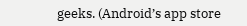geeks. (Android’s app store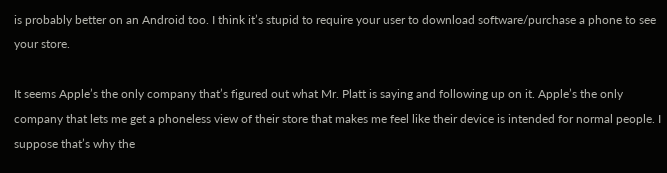is probably better on an Android too. I think it’s stupid to require your user to download software/purchase a phone to see your store.

It seems Apple’s the only company that’s figured out what Mr. Platt is saying and following up on it. Apple’s the only company that lets me get a phoneless view of their store that makes me feel like their device is intended for normal people. I suppose that’s why the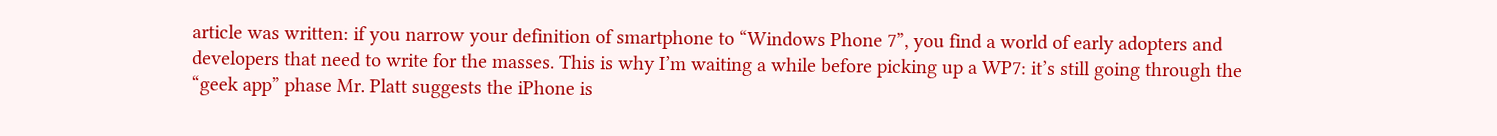article was written: if you narrow your definition of smartphone to “Windows Phone 7”, you find a world of early adopters and developers that need to write for the masses. This is why I’m waiting a while before picking up a WP7: it’s still going through the “geek app” phase Mr. Platt suggests the iPhone is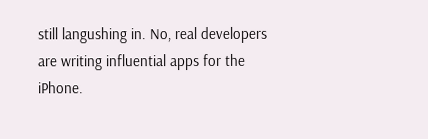still langushing in. No, real developers are writing influential apps for the iPhone.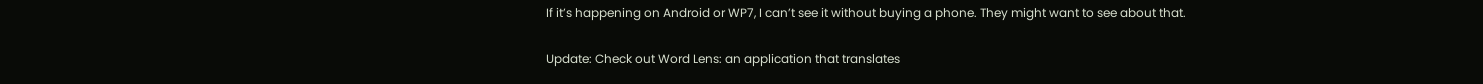If it’s happening on Android or WP7, I can’t see it without buying a phone. They might want to see about that.

Update: Check out Word Lens: an application that translates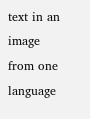text in an image from one language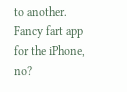to another. Fancy fart app for the iPhone, no?